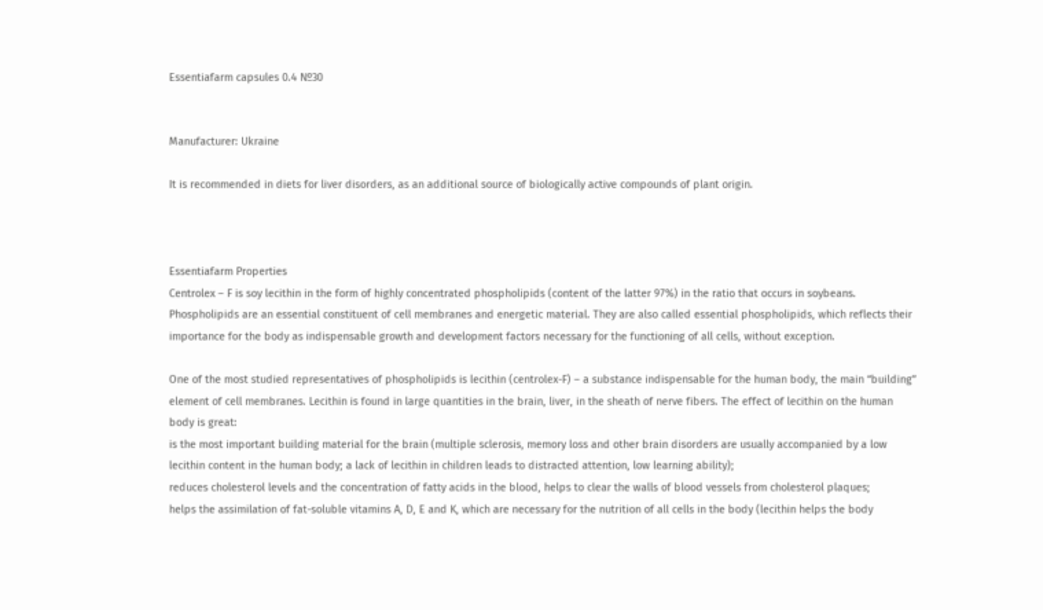Essentiafarm capsules 0.4 №30


Manufacturer: Ukraine

It is recommended in diets for liver disorders, as an additional source of biologically active compounds of plant origin.



Essentiafarm Properties
Centrolex – F is soy lecithin in the form of highly concentrated phospholipids (content of the latter 97%) in the ratio that occurs in soybeans. Phospholipids are an essential constituent of cell membranes and energetic material. They are also called essential phospholipids, which reflects their importance for the body as indispensable growth and development factors necessary for the functioning of all cells, without exception.

One of the most studied representatives of phospholipids is lecithin (centrolex-F) – a substance indispensable for the human body, the main “building” element of cell membranes. Lecithin is found in large quantities in the brain, liver, in the sheath of nerve fibers. The effect of lecithin on the human body is great:
is the most important building material for the brain (multiple sclerosis, memory loss and other brain disorders are usually accompanied by a low lecithin content in the human body; a lack of lecithin in children leads to distracted attention, low learning ability);
reduces cholesterol levels and the concentration of fatty acids in the blood, helps to clear the walls of blood vessels from cholesterol plaques;
helps the assimilation of fat-soluble vitamins A, D, E and K, which are necessary for the nutrition of all cells in the body (lecithin helps the body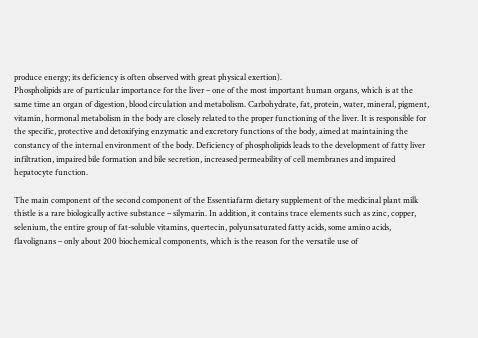produce energy; its deficiency is often observed with great physical exertion).
Phospholipids are of particular importance for the liver – one of the most important human organs, which is at the same time an organ of digestion, blood circulation and metabolism. Carbohydrate, fat, protein, water, mineral, pigment, vitamin, hormonal metabolism in the body are closely related to the proper functioning of the liver. It is responsible for the specific, protective and detoxifying enzymatic and excretory functions of the body, aimed at maintaining the constancy of the internal environment of the body. Deficiency of phospholipids leads to the development of fatty liver infiltration, impaired bile formation and bile secretion, increased permeability of cell membranes and impaired hepatocyte function.

The main component of the second component of the Essentiafarm dietary supplement of the medicinal plant milk thistle is a rare biologically active substance – silymarin. In addition, it contains trace elements such as zinc, copper, selenium, the entire group of fat-soluble vitamins, quertecin, polyunsaturated fatty acids, some amino acids, flavolignans – only about 200 biochemical components, which is the reason for the versatile use of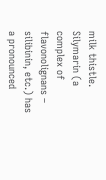milk thistle. Silymarin (a complex of flavonolignans – silibinin, etc.) has a pronounced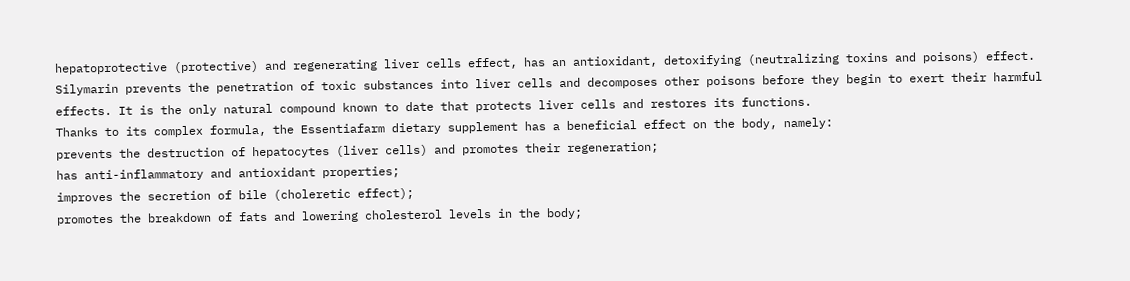hepatoprotective (protective) and regenerating liver cells effect, has an antioxidant, detoxifying (neutralizing toxins and poisons) effect. Silymarin prevents the penetration of toxic substances into liver cells and decomposes other poisons before they begin to exert their harmful effects. It is the only natural compound known to date that protects liver cells and restores its functions.
Thanks to its complex formula, the Essentiafarm dietary supplement has a beneficial effect on the body, namely:
prevents the destruction of hepatocytes (liver cells) and promotes their regeneration;
has anti-inflammatory and antioxidant properties;
improves the secretion of bile (choleretic effect);
promotes the breakdown of fats and lowering cholesterol levels in the body;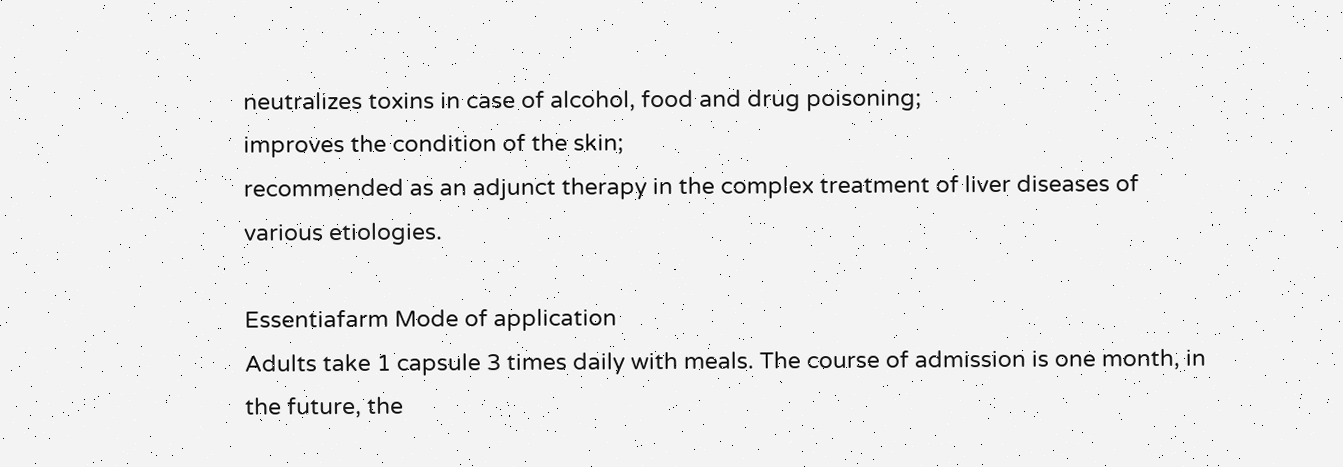neutralizes toxins in case of alcohol, food and drug poisoning;
improves the condition of the skin;
recommended as an adjunct therapy in the complex treatment of liver diseases of various etiologies.

Essentiafarm Mode of application
Adults take 1 capsule 3 times daily with meals. The course of admission is one month, in the future, the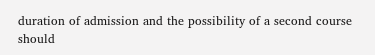duration of admission and the possibility of a second course should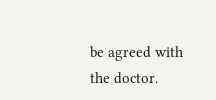be agreed with the doctor.